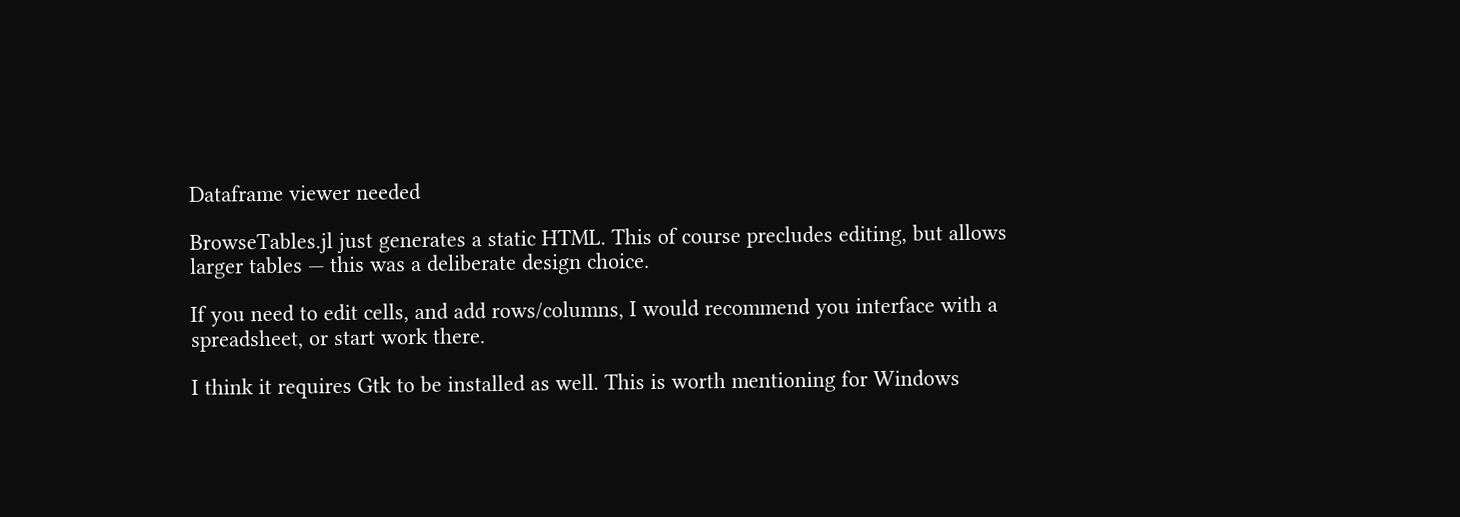Dataframe viewer needed

BrowseTables.jl just generates a static HTML. This of course precludes editing, but allows larger tables — this was a deliberate design choice.

If you need to edit cells, and add rows/columns, I would recommend you interface with a spreadsheet, or start work there.

I think it requires Gtk to be installed as well. This is worth mentioning for Windows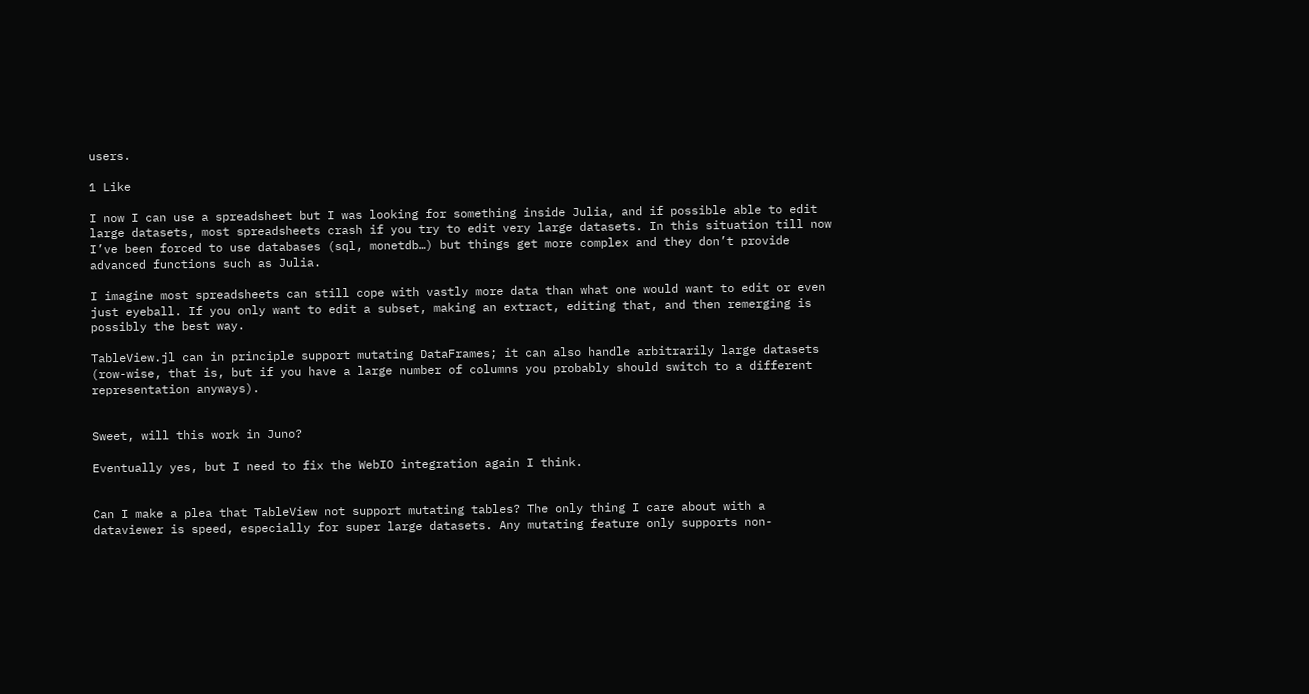users.

1 Like

I now I can use a spreadsheet but I was looking for something inside Julia, and if possible able to edit large datasets, most spreadsheets crash if you try to edit very large datasets. In this situation till now I’ve been forced to use databases (sql, monetdb…) but things get more complex and they don’t provide advanced functions such as Julia.

I imagine most spreadsheets can still cope with vastly more data than what one would want to edit or even just eyeball. If you only want to edit a subset, making an extract, editing that, and then remerging is possibly the best way.

TableView.jl can in principle support mutating DataFrames; it can also handle arbitrarily large datasets (row-wise, that is, but if you have a large number of columns you probably should switch to a different representation anyways).


Sweet, will this work in Juno?

Eventually yes, but I need to fix the WebIO integration again I think.


Can I make a plea that TableView not support mutating tables? The only thing I care about with a dataviewer is speed, especially for super large datasets. Any mutating feature only supports non-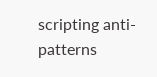scripting anti-patterns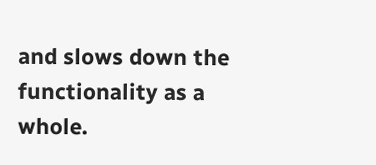and slows down the functionality as a whole.